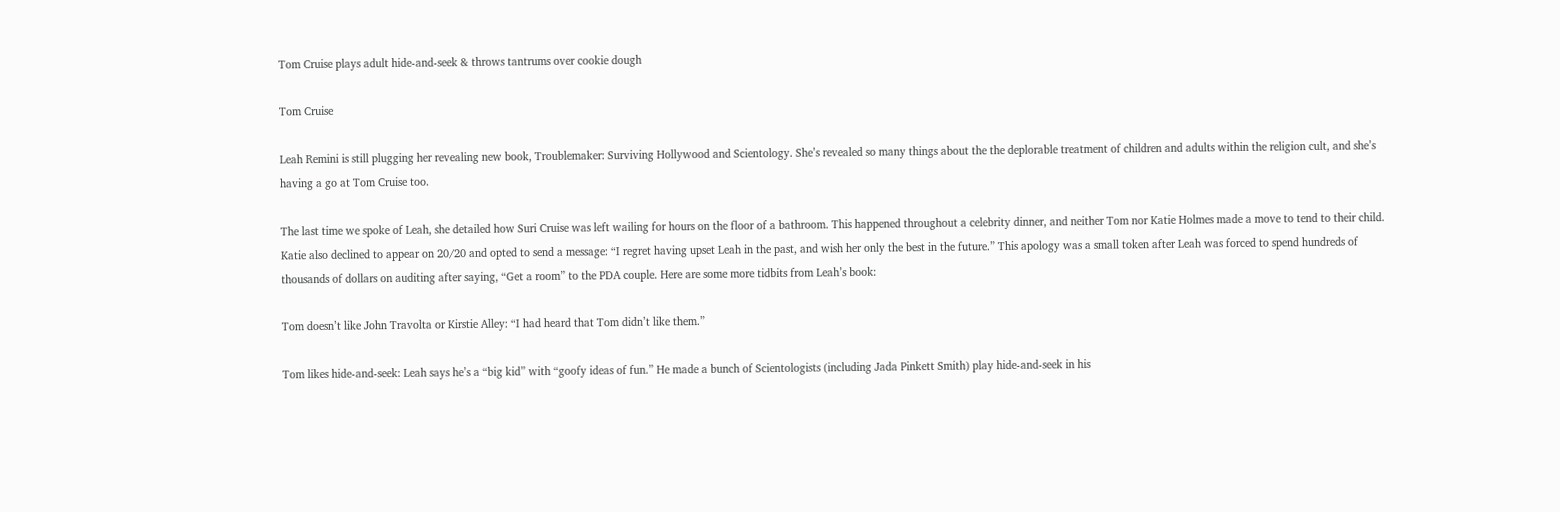Tom Cruise plays adult hide-and-seek & throws tantrums over cookie dough

Tom Cruise

Leah Remini is still plugging her revealing new book, Troublemaker: Surviving Hollywood and Scientology. She’s revealed so many things about the the deplorable treatment of children and adults within the religion cult, and she’s having a go at Tom Cruise too.

The last time we spoke of Leah, she detailed how Suri Cruise was left wailing for hours on the floor of a bathroom. This happened throughout a celebrity dinner, and neither Tom nor Katie Holmes made a move to tend to their child. Katie also declined to appear on 20/20 and opted to send a message: “I regret having upset Leah in the past, and wish her only the best in the future.” This apology was a small token after Leah was forced to spend hundreds of thousands of dollars on auditing after saying, “Get a room” to the PDA couple. Here are some more tidbits from Leah’s book:

Tom doesn’t like John Travolta or Kirstie Alley: “I had heard that Tom didn’t like them.”

Tom likes hide-and-seek: Leah says he’s a “big kid” with “goofy ideas of fun.” He made a bunch of Scientologists (including Jada Pinkett Smith) play hide-and-seek in his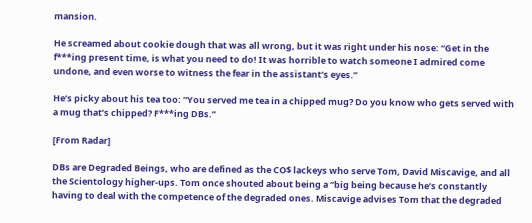mansion.

He screamed about cookie dough that was all wrong, but it was right under his nose: “Get in the f***ing present time, is what you need to do! It was horrible to watch someone I admired come undone, and even worse to witness the fear in the assistant’s eyes.”

He’s picky about his tea too: “You served me tea in a chipped mug? Do you know who gets served with a mug that’s chipped? F***ing DBs.”

[From Radar]

DBs are Degraded Beings, who are defined as the CO$ lackeys who serve Tom, David Miscavige, and all the Scientology higher-ups. Tom once shouted about being a “big being because he’s constantly having to deal with the competence of the degraded ones. Miscavige advises Tom that the degraded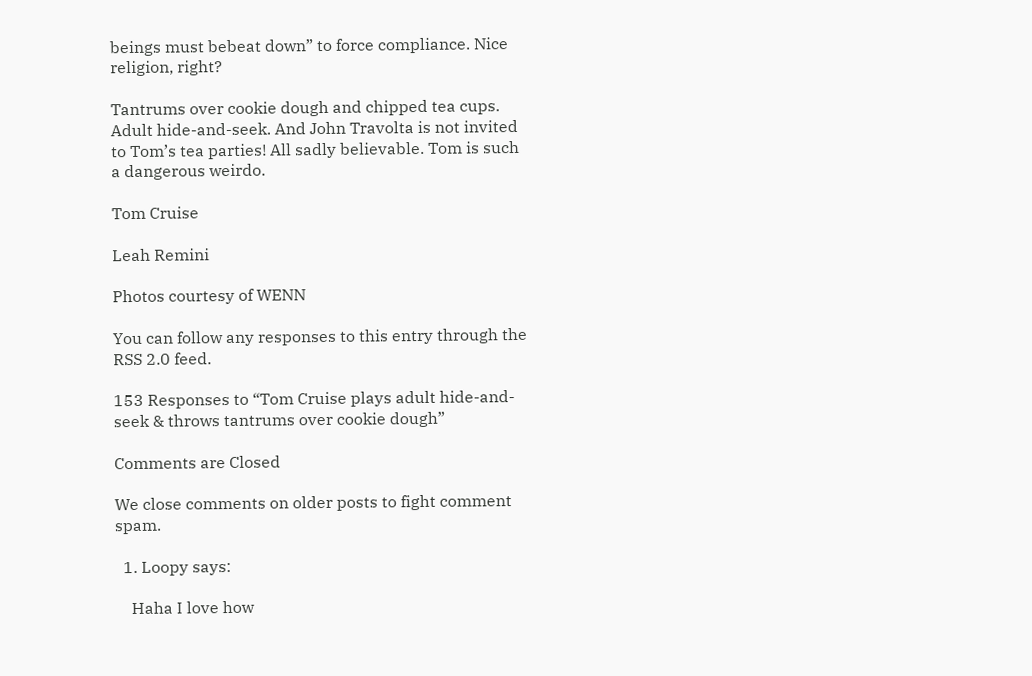beings must bebeat down” to force compliance. Nice religion, right?

Tantrums over cookie dough and chipped tea cups. Adult hide-and-seek. And John Travolta is not invited to Tom’s tea parties! All sadly believable. Tom is such a dangerous weirdo.

Tom Cruise

Leah Remini

Photos courtesy of WENN

You can follow any responses to this entry through the RSS 2.0 feed.

153 Responses to “Tom Cruise plays adult hide-and-seek & throws tantrums over cookie dough”

Comments are Closed

We close comments on older posts to fight comment spam.

  1. Loopy says:

    Haha I love how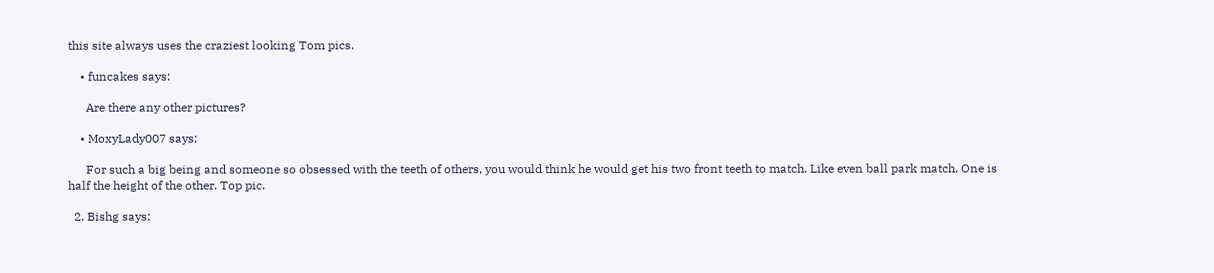this site always uses the craziest looking Tom pics.

    • funcakes says:

      Are there any other pictures?

    • MoxyLady007 says:

      For such a big being and someone so obsessed with the teeth of others, you would think he would get his two front teeth to match. Like even ball park match. One is half the height of the other. Top pic.

  2. Bishg says: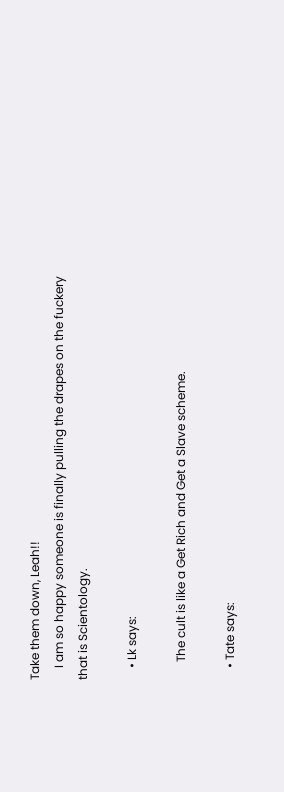Take them down, Leah!!
    I am so happy someone is finally pulling the drapes on the fuckery that is Scientology.

    • Lk says:

      The cult is like a Get Rich and Get a Slave scheme.

    • Tate says: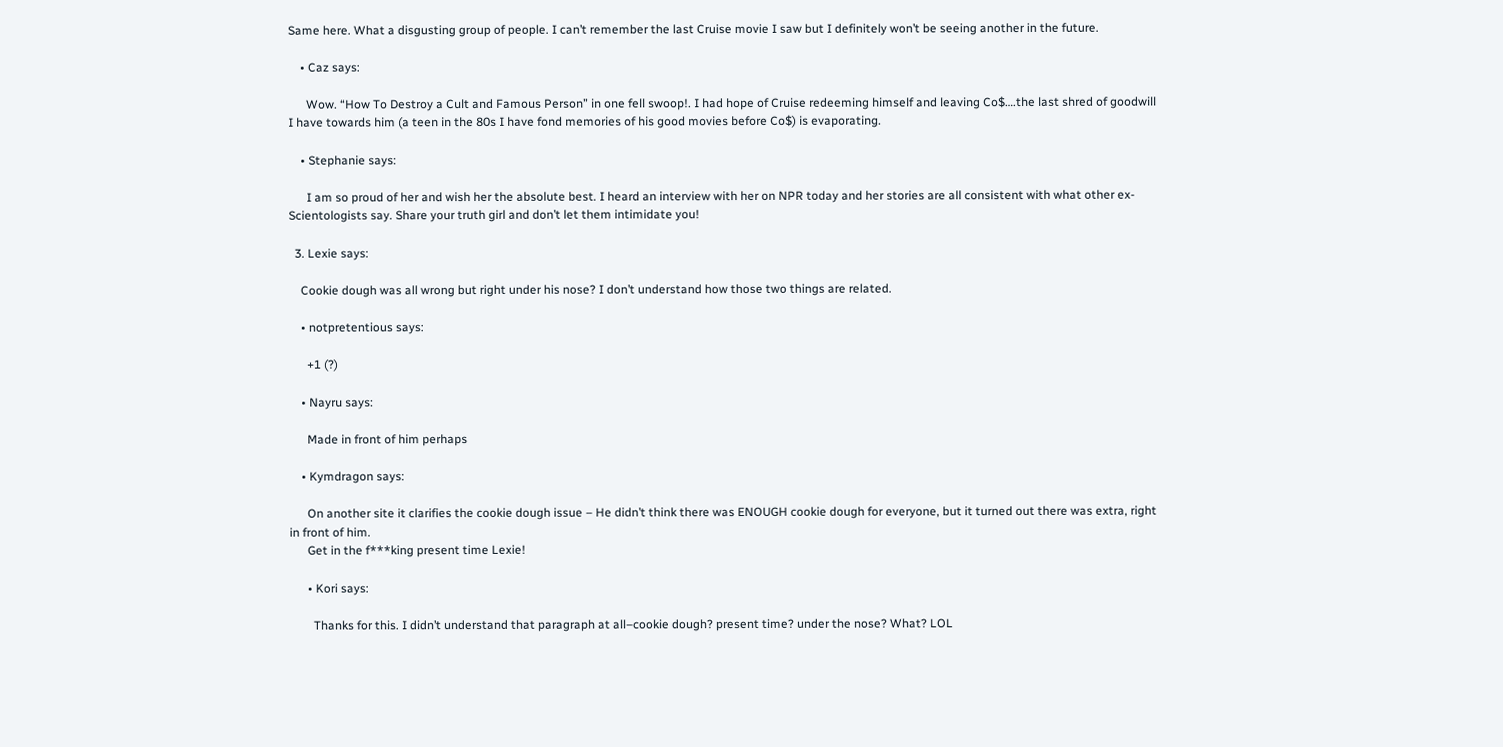Same here. What a disgusting group of people. I can’t remember the last Cruise movie I saw but I definitely won’t be seeing another in the future.

    • Caz says:

      Wow. “How To Destroy a Cult and Famous Person” in one fell swoop!. I had hope of Cruise redeeming himself and leaving Co$….the last shred of goodwill I have towards him (a teen in the 80s I have fond memories of his good movies before Co$) is evaporating.

    • Stephanie says:

      I am so proud of her and wish her the absolute best. I heard an interview with her on NPR today and her stories are all consistent with what other ex-Scientologists say. Share your truth girl and don’t let them intimidate you!

  3. Lexie says:

    Cookie dough was all wrong but right under his nose? I don’t understand how those two things are related.

    • notpretentious says:

      +1 (?)

    • Nayru says:

      Made in front of him perhaps

    • Kymdragon says:

      On another site it clarifies the cookie dough issue – He didn’t think there was ENOUGH cookie dough for everyone, but it turned out there was extra, right in front of him.
      Get in the f***king present time Lexie!

      • Kori says:

        Thanks for this. I didn’t understand that paragraph at all–cookie dough? present time? under the nose? What? LOL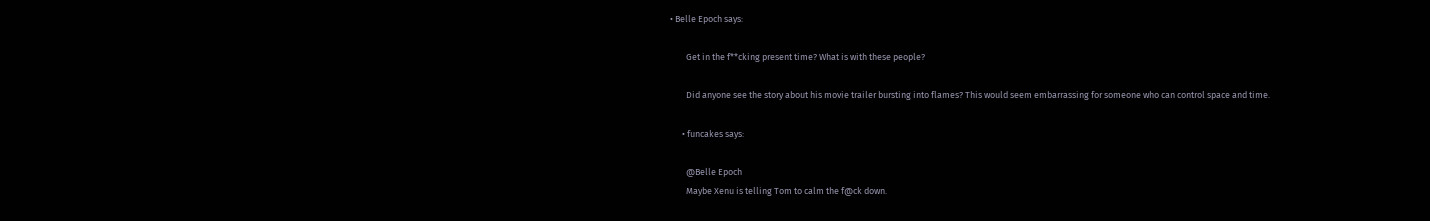• Belle Epoch says:

        Get in the f**cking present time? What is with these people?

        Did anyone see the story about his movie trailer bursting into flames? This would seem embarrassing for someone who can control space and time.

      • funcakes says:

        @Belle Epoch
        Maybe Xenu is telling Tom to calm the f@ck down.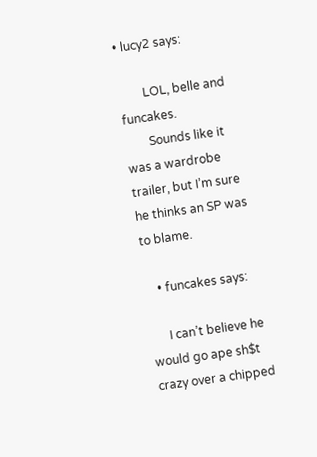• lucy2 says:

        LOL, belle and funcakes.
        Sounds like it was a wardrobe trailer, but I’m sure he thinks an SP was to blame.

    • funcakes says:

      I can’t believe he would go ape sh$t crazy over a chipped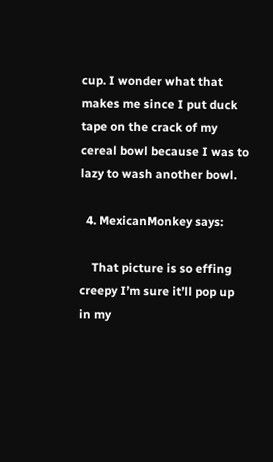cup. I wonder what that makes me since I put duck tape on the crack of my cereal bowl because I was to lazy to wash another bowl.

  4. MexicanMonkey says:

    That picture is so effing creepy I’m sure it’ll pop up in my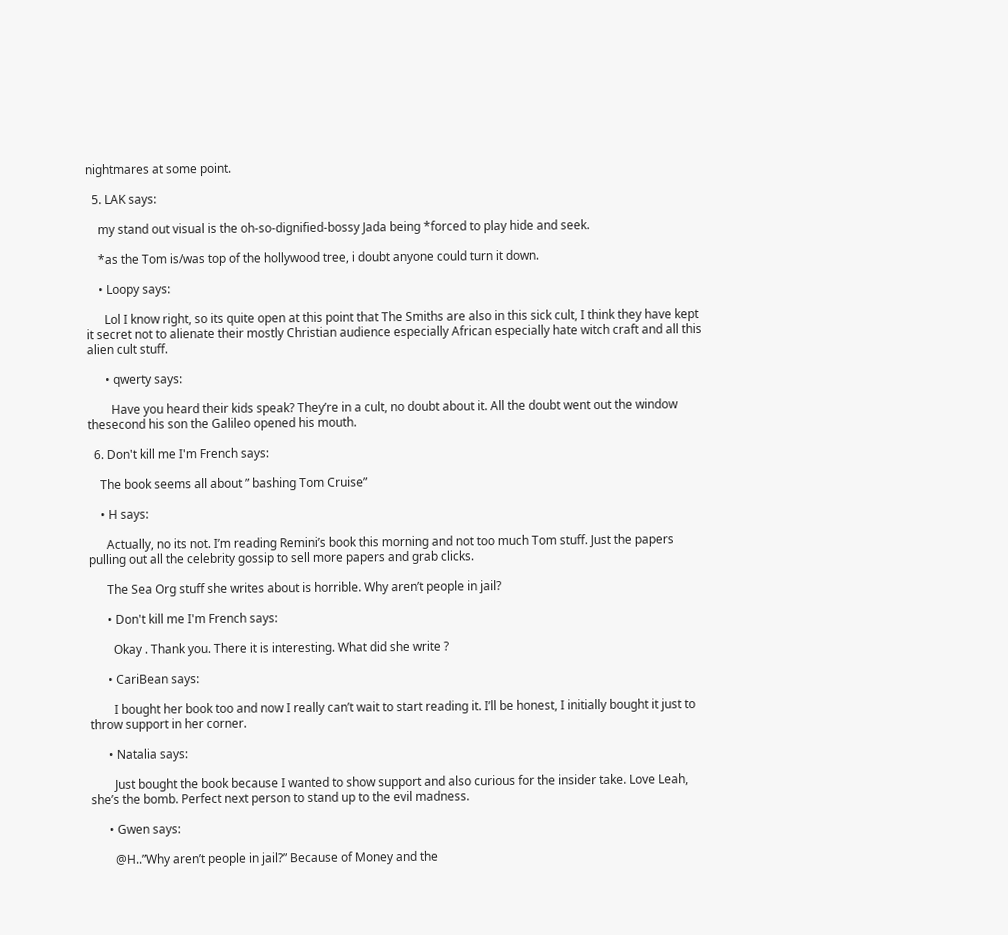nightmares at some point.

  5. LAK says:

    my stand out visual is the oh-so-dignified-bossy Jada being *forced to play hide and seek.

    *as the Tom is/was top of the hollywood tree, i doubt anyone could turn it down.

    • Loopy says:

      Lol I know right, so its quite open at this point that The Smiths are also in this sick cult, I think they have kept it secret not to alienate their mostly Christian audience especially African especially hate witch craft and all this alien cult stuff.

      • qwerty says:

        Have you heard their kids speak? They’re in a cult, no doubt about it. All the doubt went out the window thesecond his son the Galileo opened his mouth.

  6. Don't kill me I'm French says:

    The book seems all about ” bashing Tom Cruise”

    • H says:

      Actually, no its not. I’m reading Remini’s book this morning and not too much Tom stuff. Just the papers pulling out all the celebrity gossip to sell more papers and grab clicks.

      The Sea Org stuff she writes about is horrible. Why aren’t people in jail?

      • Don't kill me I'm French says:

        Okay . Thank you. There it is interesting. What did she write ?

      • CariBean says:

        I bought her book too and now I really can’t wait to start reading it. I’ll be honest, I initially bought it just to throw support in her corner.

      • Natalia says:

        Just bought the book because I wanted to show support and also curious for the insider take. Love Leah, she’s the bomb. Perfect next person to stand up to the evil madness.

      • Gwen says:

        @H..”Why aren’t people in jail?” Because of Money and the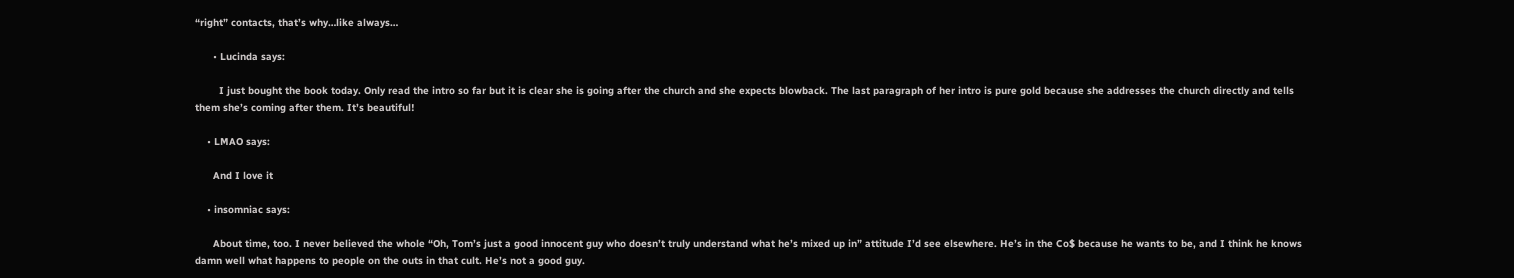“right” contacts, that’s why…like always…

      • Lucinda says:

        I just bought the book today. Only read the intro so far but it is clear she is going after the church and she expects blowback. The last paragraph of her intro is pure gold because she addresses the church directly and tells them she’s coming after them. It’s beautiful!

    • LMAO says:

      And I love it

    • insomniac says:

      About time, too. I never believed the whole “Oh, Tom’s just a good innocent guy who doesn’t truly understand what he’s mixed up in” attitude I’d see elsewhere. He’s in the Co$ because he wants to be, and I think he knows damn well what happens to people on the outs in that cult. He’s not a good guy.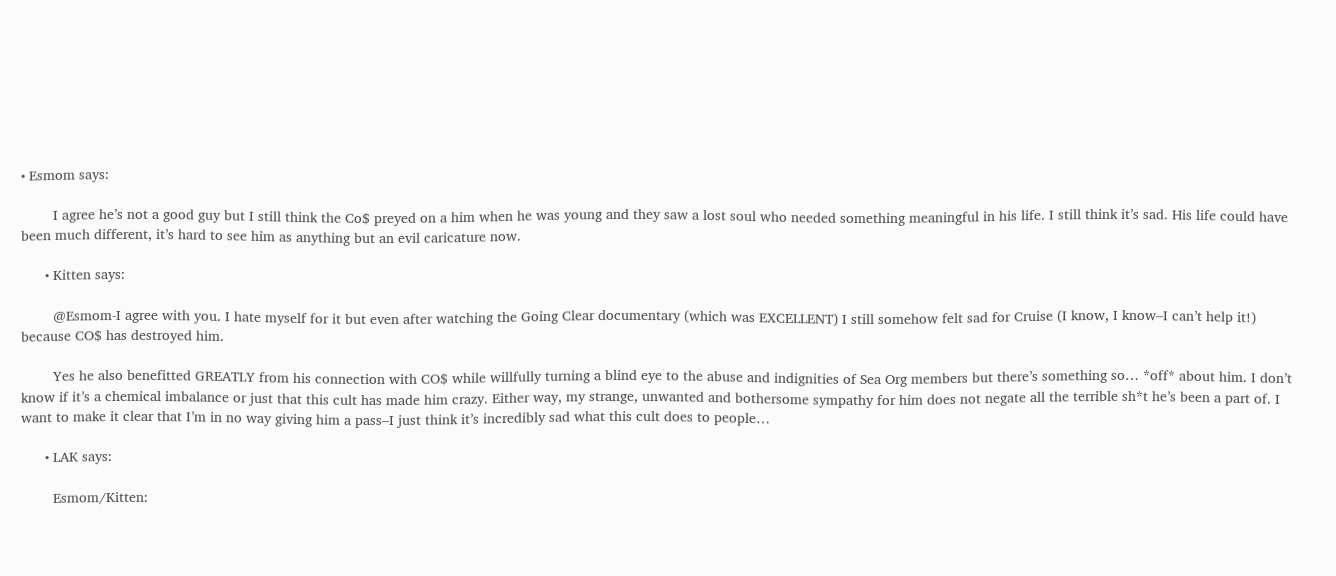• Esmom says:

        I agree he’s not a good guy but I still think the Co$ preyed on a him when he was young and they saw a lost soul who needed something meaningful in his life. I still think it’s sad. His life could have been much different, it’s hard to see him as anything but an evil caricature now.

      • Kitten says:

        @Esmom-I agree with you. I hate myself for it but even after watching the Going Clear documentary (which was EXCELLENT) I still somehow felt sad for Cruise (I know, I know–I can’t help it!) because CO$ has destroyed him.

        Yes he also benefitted GREATLY from his connection with CO$ while willfully turning a blind eye to the abuse and indignities of Sea Org members but there’s something so… *off* about him. I don’t know if it’s a chemical imbalance or just that this cult has made him crazy. Either way, my strange, unwanted and bothersome sympathy for him does not negate all the terrible sh*t he’s been a part of. I want to make it clear that I’m in no way giving him a pass–I just think it’s incredibly sad what this cult does to people…

      • LAK says:

        Esmom/Kitten: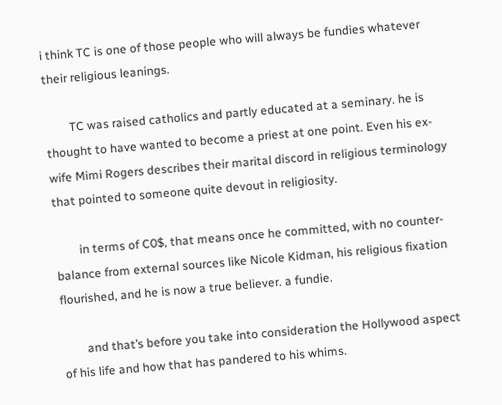i think TC is one of those people who will always be fundies whatever their religious leanings.

        TC was raised catholics and partly educated at a seminary. he is thought to have wanted to become a priest at one point. Even his ex-wife Mimi Rogers describes their marital discord in religious terminology that pointed to someone quite devout in religiosity.

        in terms of C0$, that means once he committed, with no counter-balance from external sources like Nicole Kidman, his religious fixation flourished, and he is now a true believer. a fundie.

        and that’s before you take into consideration the Hollywood aspect of his life and how that has pandered to his whims.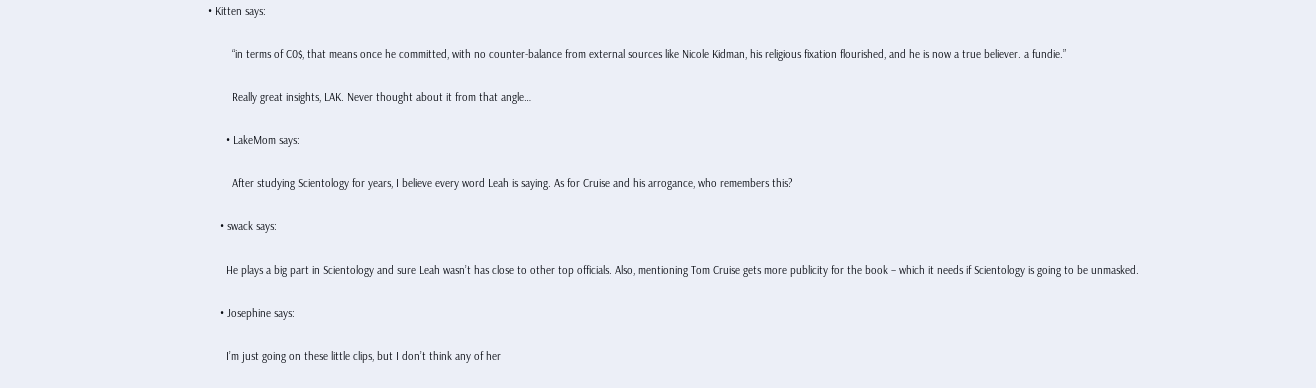• Kitten says:

        “in terms of C0$, that means once he committed, with no counter-balance from external sources like Nicole Kidman, his religious fixation flourished, and he is now a true believer. a fundie.”

        Really great insights, LAK. Never thought about it from that angle…

      • LakeMom says:

        After studying Scientology for years, I believe every word Leah is saying. As for Cruise and his arrogance, who remembers this?

    • swack says:

      He plays a big part in Scientology and sure Leah wasn’t has close to other top officials. Also, mentioning Tom Cruise gets more publicity for the book – which it needs if Scientology is going to be unmasked.

    • Josephine says:

      I’m just going on these little clips, but I don’t think any of her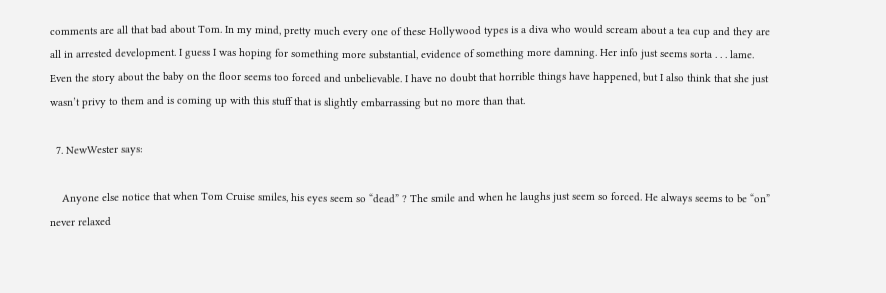comments are all that bad about Tom. In my mind, pretty much every one of these Hollywood types is a diva who would scream about a tea cup and they are all in arrested development. I guess I was hoping for something more substantial, evidence of something more damning. Her info just seems sorta . . . lame. Even the story about the baby on the floor seems too forced and unbelievable. I have no doubt that horrible things have happened, but I also think that she just wasn’t privy to them and is coming up with this stuff that is slightly embarrassing but no more than that.

  7. NewWester says:

    Anyone else notice that when Tom Cruise smiles, his eyes seem so “dead” ? The smile and when he laughs just seem so forced. He always seems to be “on” never relaxed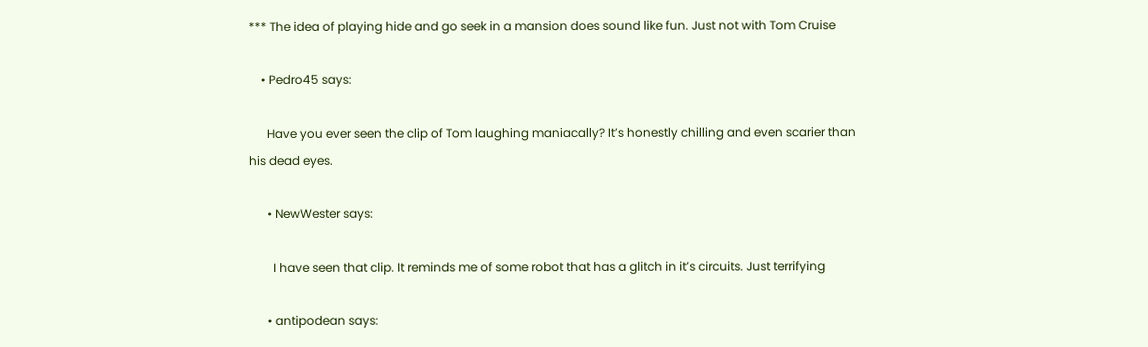*** The idea of playing hide and go seek in a mansion does sound like fun. Just not with Tom Cruise

    • Pedro45 says:

      Have you ever seen the clip of Tom laughing maniacally? It’s honestly chilling and even scarier than his dead eyes.

      • NewWester says:

        I have seen that clip. It reminds me of some robot that has a glitch in it’s circuits. Just terrifying

      • antipodean says: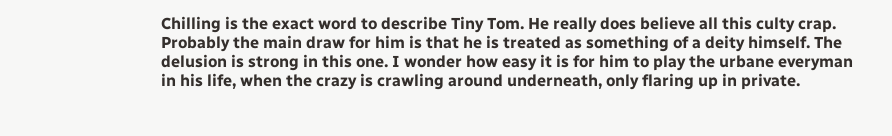Chilling is the exact word to describe Tiny Tom. He really does believe all this culty crap. Probably the main draw for him is that he is treated as something of a deity himself. The delusion is strong in this one. I wonder how easy it is for him to play the urbane everyman in his life, when the crazy is crawling around underneath, only flaring up in private.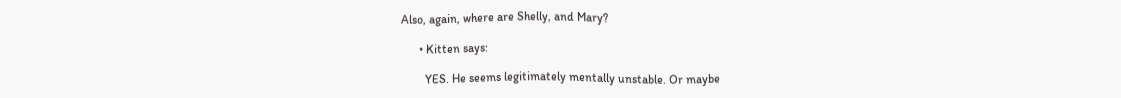Also, again, where are Shelly, and Mary?

      • Kitten says:

        YES. He seems legitimately mentally unstable. Or maybe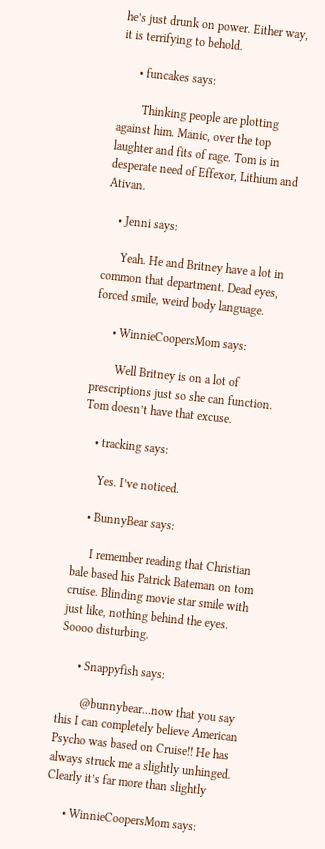he’s just drunk on power. Either way, it is terrifying to behold.

      • funcakes says:

        Thinking people are plotting against him. Manic, over the top laughter and fits of rage. Tom is in desperate need of Effexor, Lithium and Ativan.

    • Jenni says:

      Yeah. He and Britney have a lot in common that department. Dead eyes, forced smile, weird body language.

      • WinnieCoopersMom says:

        Well Britney is on a lot of prescriptions just so she can function. Tom doesn’t have that excuse.

    • tracking says:

      Yes. I’ve noticed.

    • BunnyBear says:

      I remember reading that Christian bale based his Patrick Bateman on tom cruise. Blinding movie star smile with just like, nothing behind the eyes. Soooo disturbing.

      • Snappyfish says:

        @bunnybear…now that you say this I can completely believe American Psycho was based on Cruise!! He has always struck me a slightly unhinged. Clearly it’s far more than slightly

      • WinnieCoopersMom says: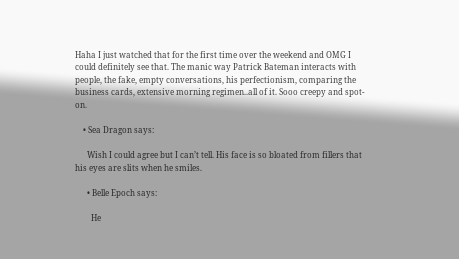Haha I just watched that for the first time over the weekend and OMG I could definitely see that. The manic way Patrick Bateman interacts with people, the fake, empty conversations, his perfectionism, comparing the business cards, extensive morning regimen..all of it. Sooo creepy and spot-on.

    • Sea Dragon says:

      Wish I could agree but I can’t tell. His face is so bloated from fillers that his eyes are slits when he smiles.

      • Belle Epoch says:

        He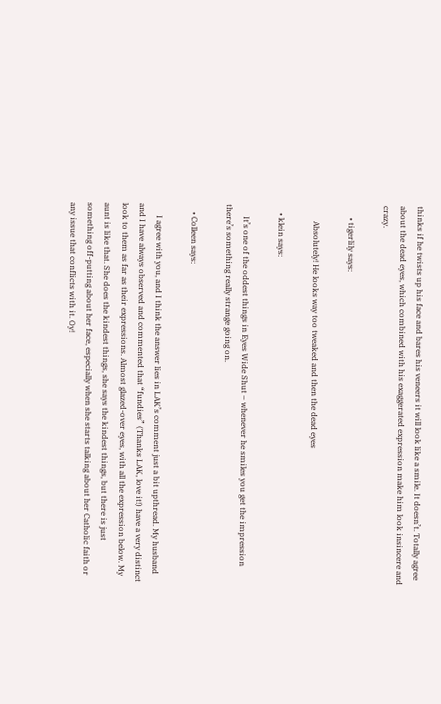thinks if he twists up his face and bares his veneers it will look like a smile. It doesn’t. Totally agree about the dead eyes, which combined with his exaggerated expression make him look insincere and crazy.

      • tigerlily says:

        Absolutely! He looks way too tweaked and then the dead eyes

    • klein says:

      It’s one of the oddest things in Eyes Wide Shut – whenever he smiles you get the impression there’s something really strange going on.

    • Colleen says:

      I agree with you, and I think the answer lies in LAK’s comment just a bit upthread. My husband and I have always observed and commented that “fundies” (Thanks LAK, love it!) have a very distinct look to them as far as their expressions. Almost glazed-over eyes, with all the expression below. My aunt is like that. She does the kindest things, she says the kindest things, but there is just something off-putting about her face, especially when she starts talking about her Catholic faith or any issue that conflicts with it. Oy!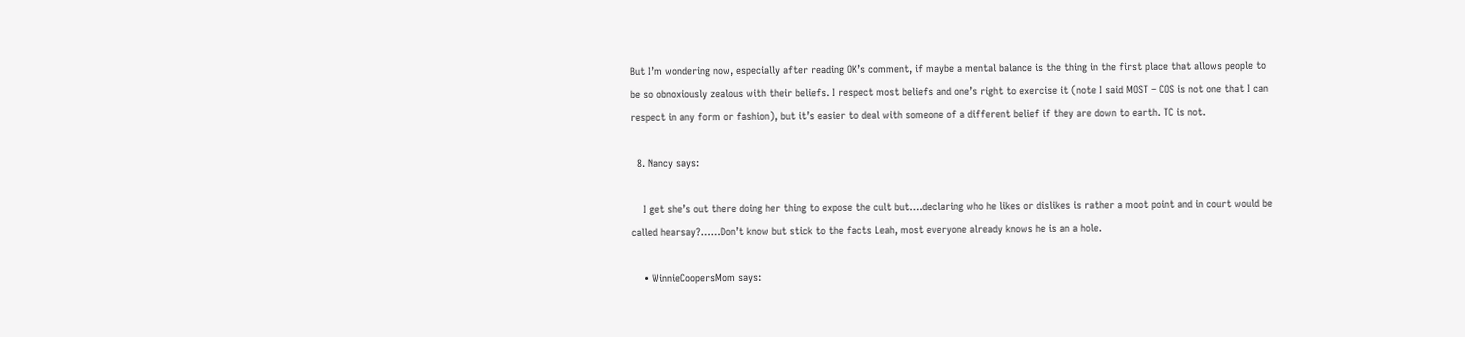But I’m wondering now, especially after reading OK’s comment, if maybe a mental balance is the thing in the first place that allows people to be so obnoxiously zealous with their beliefs. I respect most beliefs and one’s right to exercise it (note I said MOST – COS is not one that I can respect in any form or fashion), but it’s easier to deal with someone of a different belief if they are down to earth. TC is not.

  8. Nancy says:

    I get she’s out there doing her thing to expose the cult but….declaring who he likes or dislikes is rather a moot point and in court would be called hearsay?……Don’t know but stick to the facts Leah, most everyone already knows he is an a hole.

    • WinnieCoopersMom says: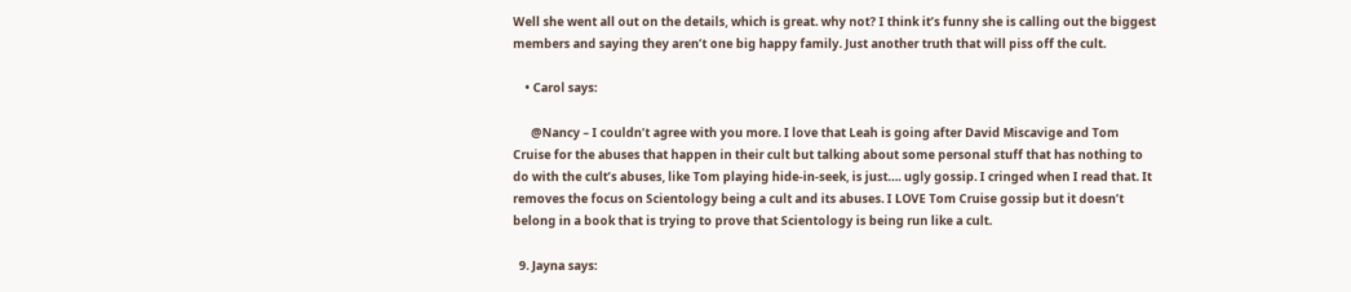Well she went all out on the details, which is great. why not? I think it’s funny she is calling out the biggest members and saying they aren’t one big happy family. Just another truth that will piss off the cult.

    • Carol says:

      @Nancy – I couldn’t agree with you more. I love that Leah is going after David Miscavige and Tom Cruise for the abuses that happen in their cult but talking about some personal stuff that has nothing to do with the cult’s abuses, like Tom playing hide-in-seek, is just…. ugly gossip. I cringed when I read that. It removes the focus on Scientology being a cult and its abuses. I LOVE Tom Cruise gossip but it doesn’t belong in a book that is trying to prove that Scientology is being run like a cult.

  9. Jayna says: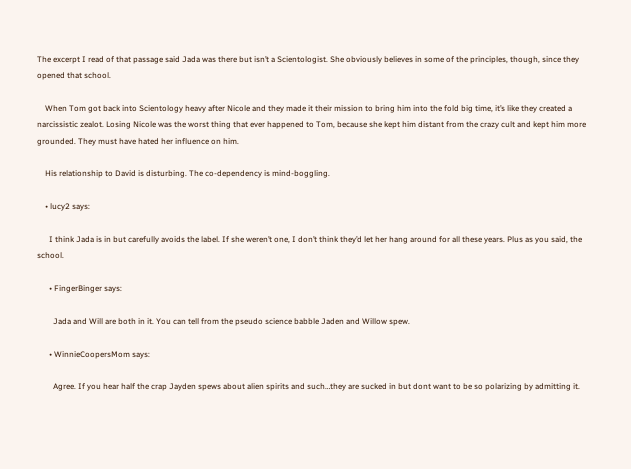The excerpt I read of that passage said Jada was there but isn’t a Scientologist. She obviously believes in some of the principles, though, since they opened that school.

    When Tom got back into Scientology heavy after Nicole and they made it their mission to bring him into the fold big time, it’s like they created a narcissistic zealot. Losing Nicole was the worst thing that ever happened to Tom, because she kept him distant from the crazy cult and kept him more grounded. They must have hated her influence on him.

    His relationship to David is disturbing. The co-dependency is mind-boggling.

    • lucy2 says:

      I think Jada is in but carefully avoids the label. If she weren’t one, I don’t think they’d let her hang around for all these years. Plus as you said, the school.

      • FingerBinger says:

        Jada and Will are both in it. You can tell from the pseudo science babble Jaden and Willow spew.

      • WinnieCoopersMom says:

        Agree. If you hear half the crap Jayden spews about alien spirits and such…they are sucked in but dont want to be so polarizing by admitting it.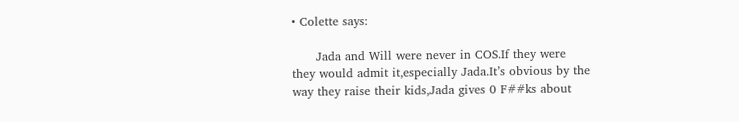• Colette says:

      Jada and Will were never in COS.If they were they would admit it,especially Jada.It’s obvious by the way they raise their kids,Jada gives 0 F##ks about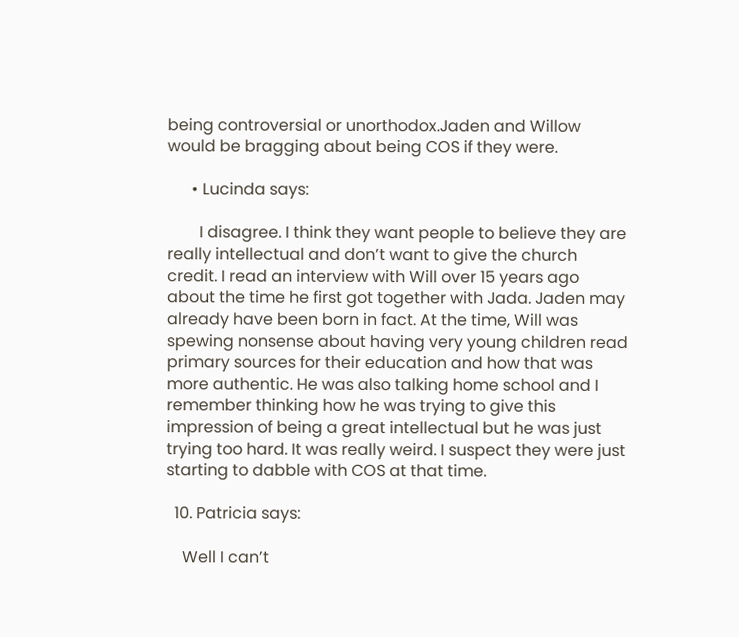being controversial or unorthodox.Jaden and Willow would be bragging about being COS if they were.

      • Lucinda says:

        I disagree. I think they want people to believe they are really intellectual and don’t want to give the church credit. I read an interview with Will over 15 years ago about the time he first got together with Jada. Jaden may already have been born in fact. At the time, Will was spewing nonsense about having very young children read primary sources for their education and how that was more authentic. He was also talking home school and I remember thinking how he was trying to give this impression of being a great intellectual but he was just trying too hard. It was really weird. I suspect they were just starting to dabble with COS at that time.

  10. Patricia says:

    Well I can’t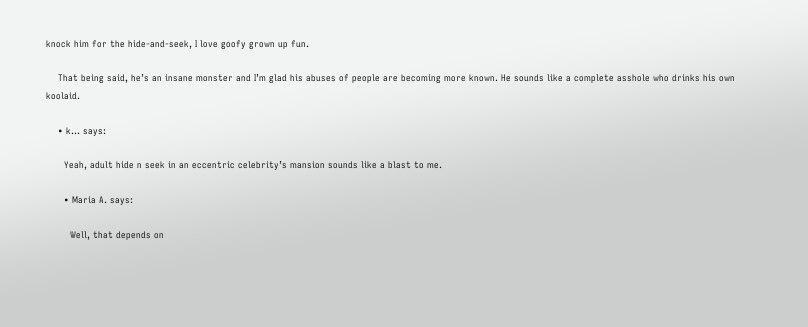knock him for the hide-and-seek, I love goofy grown up fun.

    That being said, he’s an insane monster and I’m glad his abuses of people are becoming more known. He sounds like a complete asshole who drinks his own koolaid.

    • k... says:

      Yeah, adult hide n seek in an eccentric celebrity’s mansion sounds like a blast to me.

      • Maria A. says:

        Well, that depends on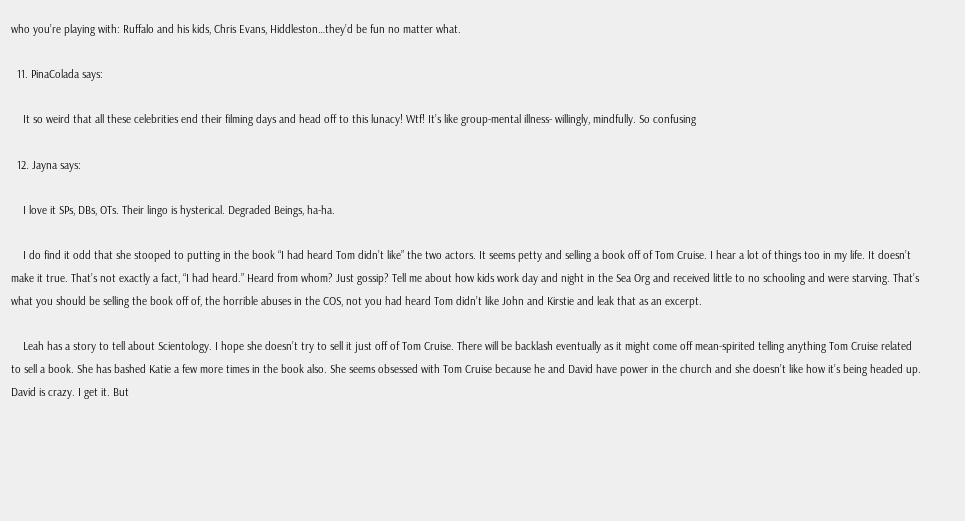who you’re playing with: Ruffalo and his kids, Chris Evans, Hiddleston…they’d be fun no matter what.

  11. PinaColada says:

    It so weird that all these celebrities end their filming days and head off to this lunacy! Wtf! It’s like group-mental illness- willingly, mindfully. So confusing

  12. Jayna says:

    I love it SPs, DBs, OTs. Their lingo is hysterical. Degraded Beings, ha-ha.

    I do find it odd that she stooped to putting in the book “I had heard Tom didn’t like” the two actors. It seems petty and selling a book off of Tom Cruise. I hear a lot of things too in my life. It doesn’t make it true. That’s not exactly a fact, “I had heard.” Heard from whom? Just gossip? Tell me about how kids work day and night in the Sea Org and received little to no schooling and were starving. That’s what you should be selling the book off of, the horrible abuses in the COS, not you had heard Tom didn’t like John and Kirstie and leak that as an excerpt.

    Leah has a story to tell about Scientology. I hope she doesn’t try to sell it just off of Tom Cruise. There will be backlash eventually as it might come off mean-spirited telling anything Tom Cruise related to sell a book. She has bashed Katie a few more times in the book also. She seems obsessed with Tom Cruise because he and David have power in the church and she doesn’t like how it’s being headed up. David is crazy. I get it. But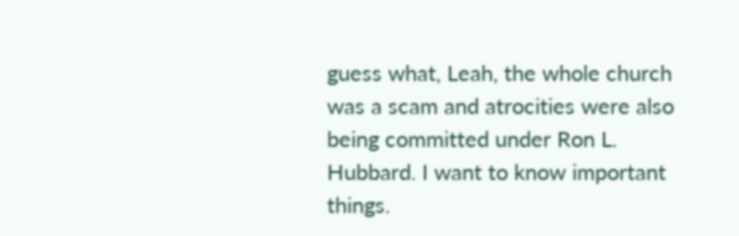guess what, Leah, the whole church was a scam and atrocities were also being committed under Ron L. Hubbard. I want to know important things.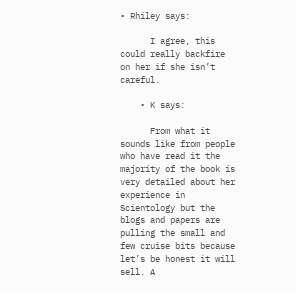• Rhiley says:

      I agree, this could really backfire on her if she isn’t careful.

    • K says:

      From what it sounds like from people who have read it the majority of the book is very detailed about her experience in Scientology but the blogs and papers are pulling the small and few cruise bits because let’s be honest it will sell. A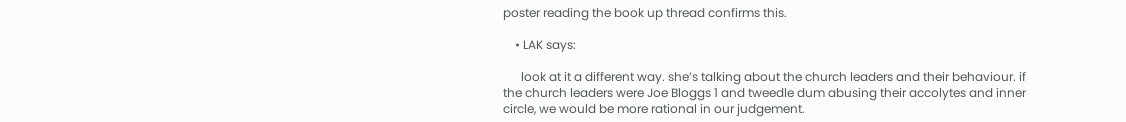poster reading the book up thread confirms this.

    • LAK says:

      look at it a different way. she’s talking about the church leaders and their behaviour. if the church leaders were Joe Bloggs 1 and tweedle dum abusing their accolytes and inner circle, we would be more rational in our judgement.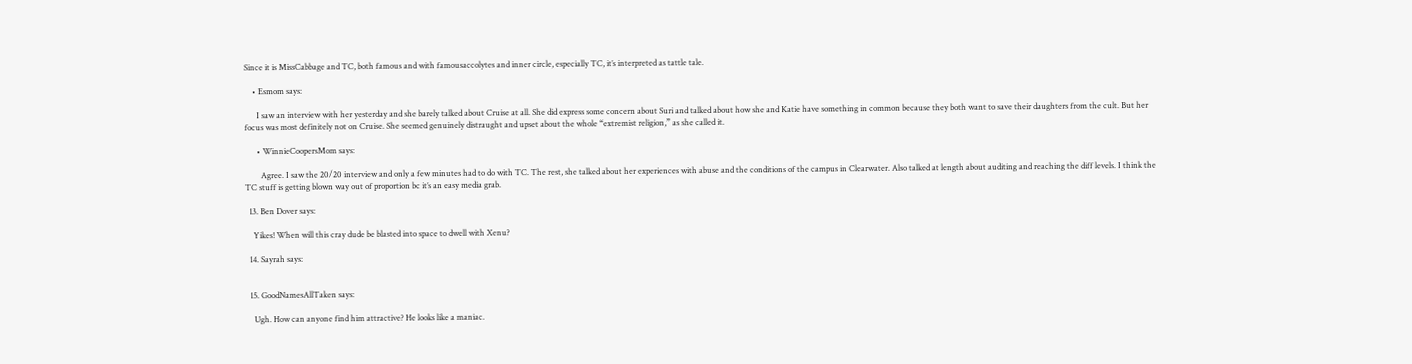Since it is MissCabbage and TC, both famous and with famousaccolytes and inner circle, especially TC, it’s interpreted as tattle tale.

    • Esmom says:

      I saw an interview with her yesterday and she barely talked about Cruise at all. She did express some concern about Suri and talked about how she and Katie have something in common because they both want to save their daughters from the cult. But her focus was most definitely not on Cruise. She seemed genuinely distraught and upset about the whole “extremist religion,” as she called it.

      • WinnieCoopersMom says:

        Agree. I saw the 20/20 interview and only a few minutes had to do with TC. The rest, she talked about her experiences with abuse and the conditions of the campus in Clearwater. Also talked at length about auditing and reaching the diff levels. I think the TC stuff is getting blown way out of proportion bc it’s an easy media grab.

  13. Ben Dover says:

    Yikes! When will this cray dude be blasted into space to dwell with Xenu?

  14. Sayrah says:


  15. GoodNamesAllTaken says:

    Ugh. How can anyone find him attractive? He looks like a maniac.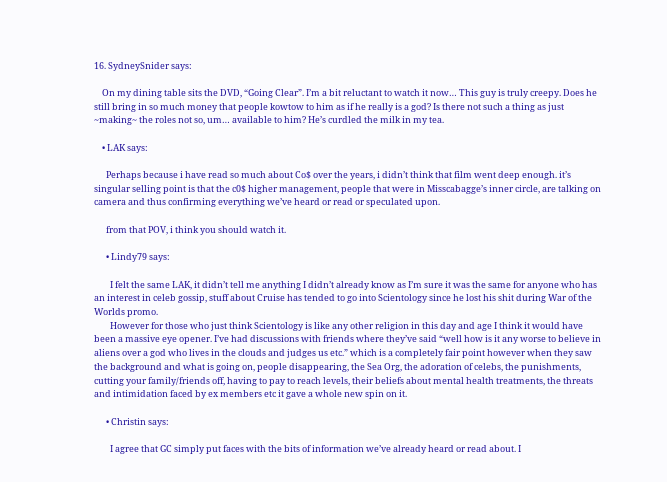16. SydneySnider says:

    On my dining table sits the DVD, “Going Clear”. I’m a bit reluctant to watch it now… This guy is truly creepy. Does he still bring in so much money that people kowtow to him as if he really is a god? Is there not such a thing as just ~making~ the roles not so, um… available to him? He’s curdled the milk in my tea.

    • LAK says:

      Perhaps because i have read so much about Co$ over the years, i didn’t think that film went deep enough. it’s singular selling point is that the c0$ higher management, people that were in Misscabagge’s inner circle, are talking on camera and thus confirming everything we’ve heard or read or speculated upon.

      from that POV, i think you should watch it.

      • Lindy79 says:

        I felt the same LAK, it didn’t tell me anything I didn’t already know as I’m sure it was the same for anyone who has an interest in celeb gossip, stuff about Cruise has tended to go into Scientology since he lost his shit during War of the Worlds promo.
        However for those who just think Scientology is like any other religion in this day and age I think it would have been a massive eye opener. I’ve had discussions with friends where they’ve said “well how is it any worse to believe in aliens over a god who lives in the clouds and judges us etc.” which is a completely fair point however when they saw the background and what is going on, people disappearing, the Sea Org, the adoration of celebs, the punishments, cutting your family/friends off, having to pay to reach levels, their beliefs about mental health treatments, the threats and intimidation faced by ex members etc it gave a whole new spin on it.

      • Christin says:

        I agree that GC simply put faces with the bits of information we’ve already heard or read about. I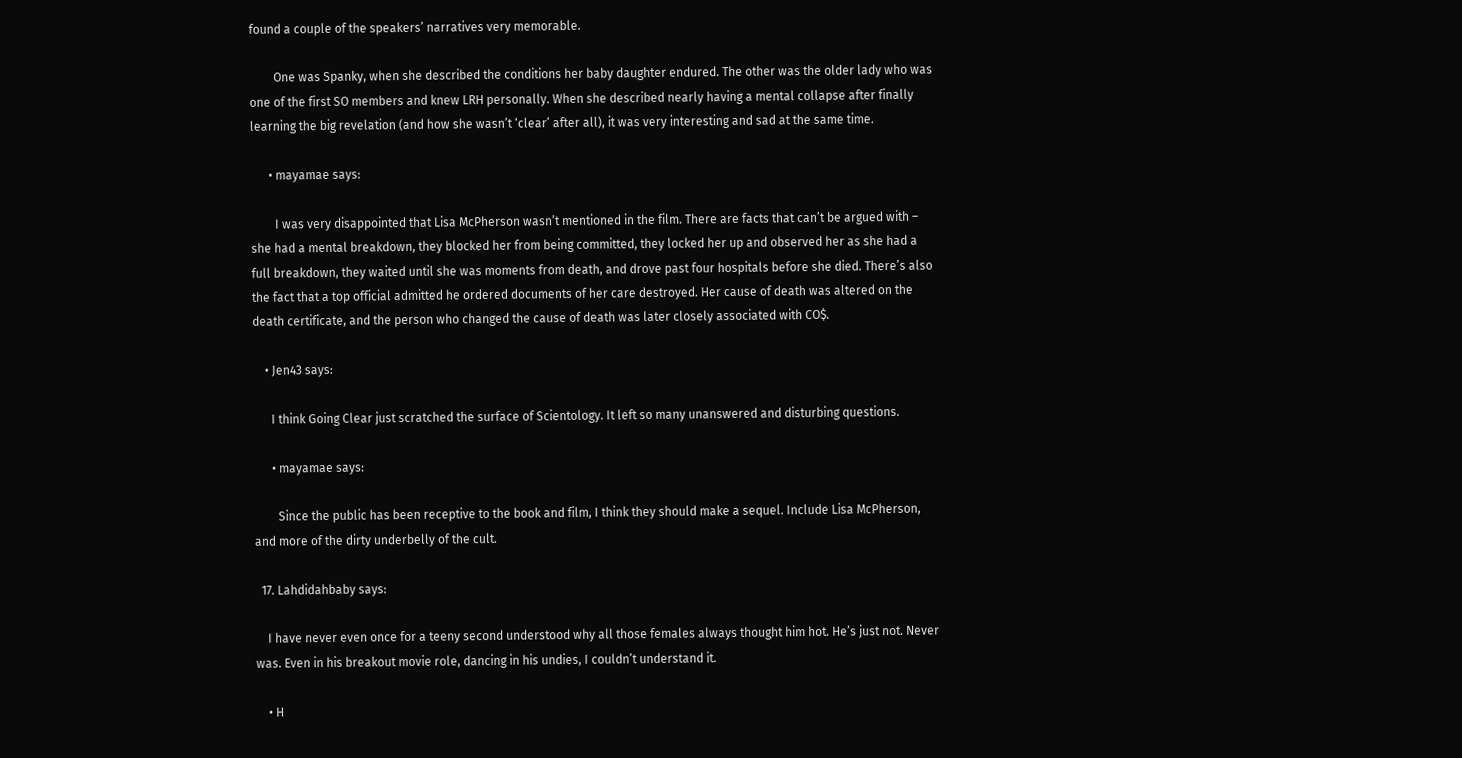found a couple of the speakers’ narratives very memorable.

        One was Spanky, when she described the conditions her baby daughter endured. The other was the older lady who was one of the first SO members and knew LRH personally. When she described nearly having a mental collapse after finally learning the big revelation (and how she wasn’t ‘clear’ after all), it was very interesting and sad at the same time.

      • mayamae says:

        I was very disappointed that Lisa McPherson wasn’t mentioned in the film. There are facts that can’t be argued with – she had a mental breakdown, they blocked her from being committed, they locked her up and observed her as she had a full breakdown, they waited until she was moments from death, and drove past four hospitals before she died. There’s also the fact that a top official admitted he ordered documents of her care destroyed. Her cause of death was altered on the death certificate, and the person who changed the cause of death was later closely associated with CO$.

    • Jen43 says:

      I think Going Clear just scratched the surface of Scientology. It left so many unanswered and disturbing questions.

      • mayamae says:

        Since the public has been receptive to the book and film, I think they should make a sequel. Include Lisa McPherson, and more of the dirty underbelly of the cult.

  17. Lahdidahbaby says:

    I have never even once for a teeny second understood why all those females always thought him hot. He’s just not. Never was. Even in his breakout movie role, dancing in his undies, I couldn’t understand it.

    • H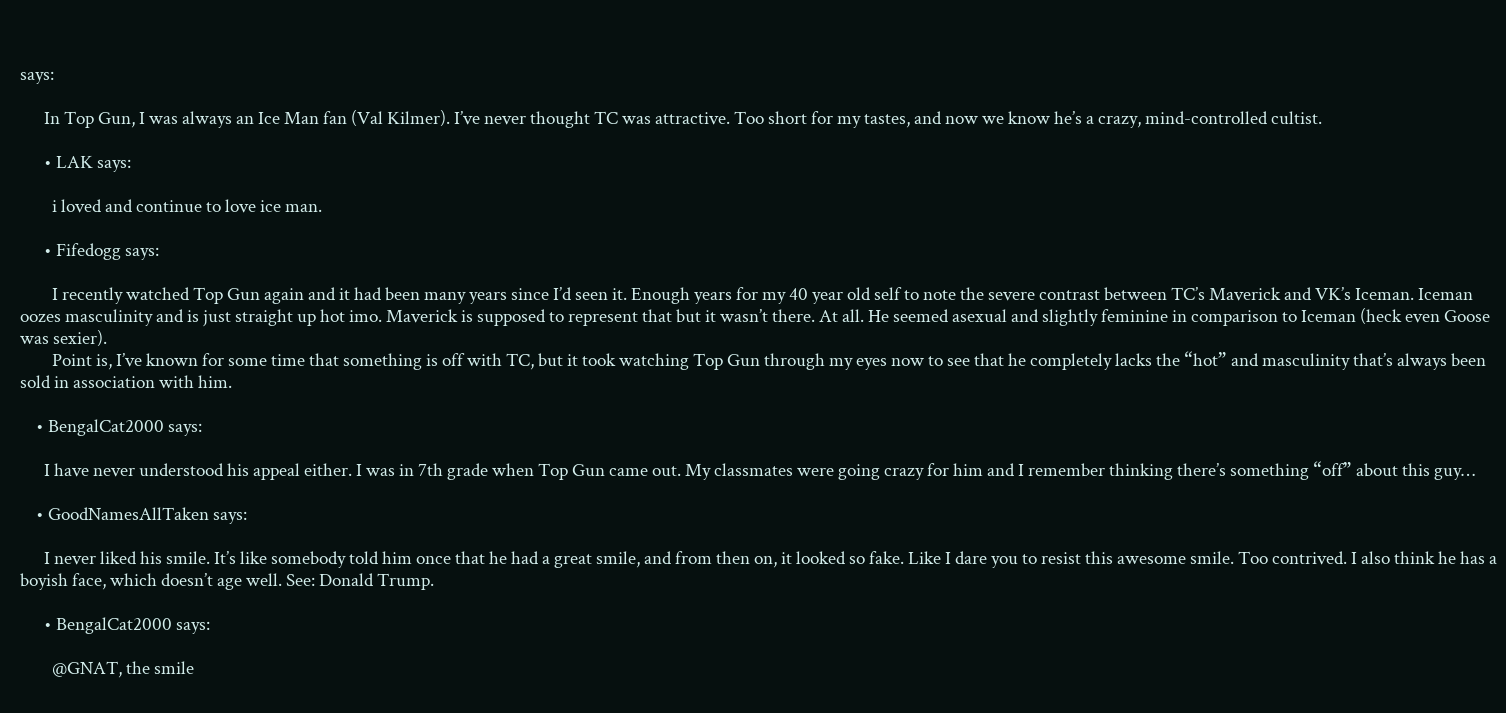says:

      In Top Gun, I was always an Ice Man fan (Val Kilmer). I’ve never thought TC was attractive. Too short for my tastes, and now we know he’s a crazy, mind-controlled cultist.

      • LAK says:

        i loved and continue to love ice man.

      • Fifedogg says:

        I recently watched Top Gun again and it had been many years since I’d seen it. Enough years for my 40 year old self to note the severe contrast between TC’s Maverick and VK’s Iceman. Iceman oozes masculinity and is just straight up hot imo. Maverick is supposed to represent that but it wasn’t there. At all. He seemed asexual and slightly feminine in comparison to Iceman (heck even Goose was sexier).
        Point is, I’ve known for some time that something is off with TC, but it took watching Top Gun through my eyes now to see that he completely lacks the “hot” and masculinity that’s always been sold in association with him.

    • BengalCat2000 says:

      I have never understood his appeal either. I was in 7th grade when Top Gun came out. My classmates were going crazy for him and I remember thinking there’s something “off” about this guy…

    • GoodNamesAllTaken says:

      I never liked his smile. It’s like somebody told him once that he had a great smile, and from then on, it looked so fake. Like I dare you to resist this awesome smile. Too contrived. I also think he has a boyish face, which doesn’t age well. See: Donald Trump.

      • BengalCat2000 says:

        @GNAT, the smile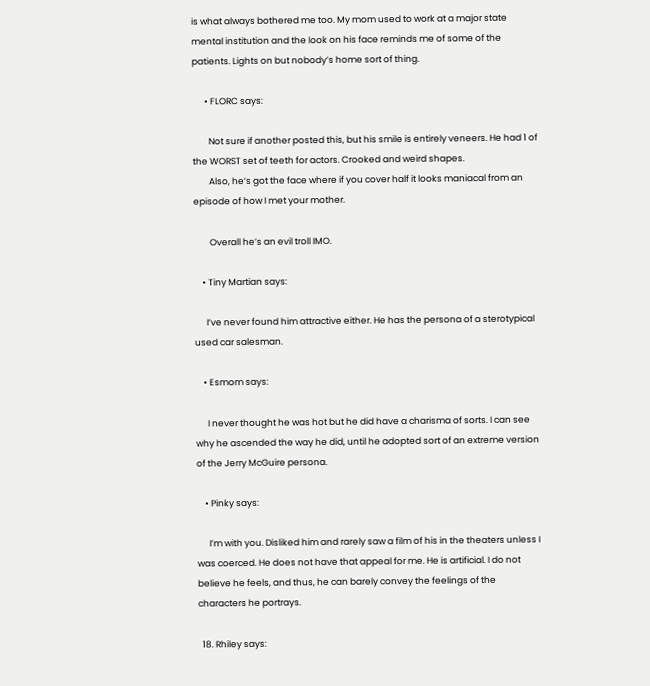is what always bothered me too. My mom used to work at a major state mental institution and the look on his face reminds me of some of the patients. Lights on but nobody’s home sort of thing.

      • FLORC says:

        Not sure if another posted this, but his smile is entirely veneers. He had 1 of the WORST set of teeth for actors. Crooked and weird shapes.
        Also, he’s got the face where if you cover half it looks maniacal from an episode of how I met your mother.

        Overall he’s an evil troll IMO.

    • Tiny Martian says:

      I’ve never found him attractive either. He has the persona of a sterotypical used car salesman.

    • Esmom says:

      I never thought he was hot but he did have a charisma of sorts. I can see why he ascended the way he did, until he adopted sort of an extreme version of the Jerry McGuire persona.

    • Pinky says:

      I’m with you. Disliked him and rarely saw a film of his in the theaters unless I was coerced. He does not have that appeal for me. He is artificial. I do not believe he feels, and thus, he can barely convey the feelings of the characters he portrays.

  18. Rhiley says: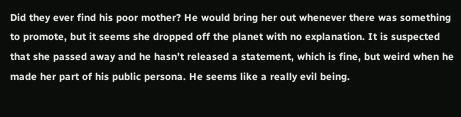Did they ever find his poor mother? He would bring her out whenever there was something to promote, but it seems she dropped off the planet with no explanation. It is suspected that she passed away and he hasn’t released a statement, which is fine, but weird when he made her part of his public persona. He seems like a really evil being.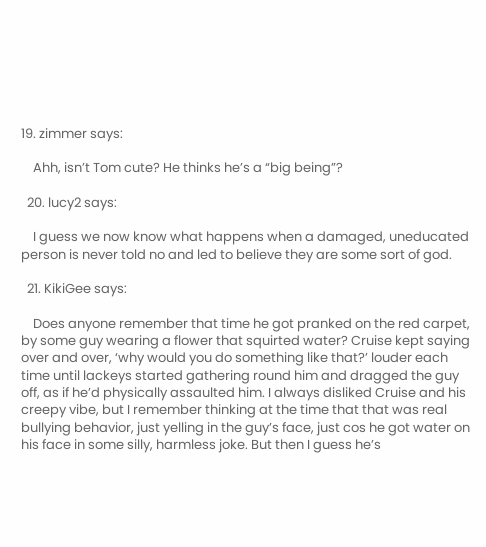19. zimmer says:

    Ahh, isn’t Tom cute? He thinks he’s a “big being”?

  20. lucy2 says:

    I guess we now know what happens when a damaged, uneducated person is never told no and led to believe they are some sort of god.

  21. KikiGee says:

    Does anyone remember that time he got pranked on the red carpet, by some guy wearing a flower that squirted water? Cruise kept saying over and over, ‘why would you do something like that?’ louder each time until lackeys started gathering round him and dragged the guy off, as if he’d physically assaulted him. I always disliked Cruise and his creepy vibe, but I remember thinking at the time that that was real bullying behavior, just yelling in the guy’s face, just cos he got water on his face in some silly, harmless joke. But then I guess he’s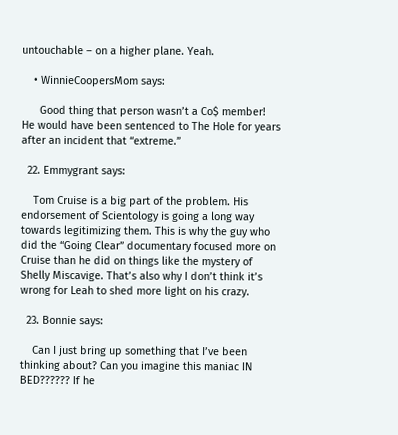untouchable – on a higher plane. Yeah.

    • WinnieCoopersMom says:

      Good thing that person wasn’t a Co$ member! He would have been sentenced to The Hole for years after an incident that “extreme.”

  22. Emmygrant says:

    Tom Cruise is a big part of the problem. His endorsement of Scientology is going a long way towards legitimizing them. This is why the guy who did the “Going Clear” documentary focused more on Cruise than he did on things like the mystery of Shelly Miscavige. That’s also why I don’t think it’s wrong for Leah to shed more light on his crazy.

  23. Bonnie says:

    Can I just bring up something that I’ve been thinking about? Can you imagine this maniac IN BED?????? If he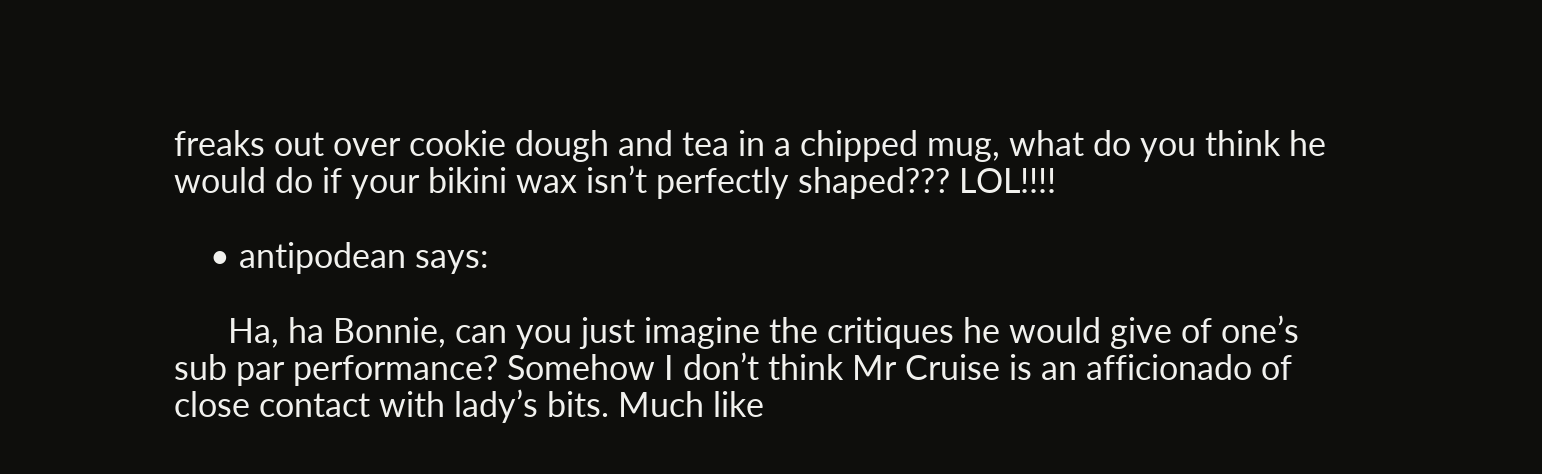freaks out over cookie dough and tea in a chipped mug, what do you think he would do if your bikini wax isn’t perfectly shaped??? LOL!!!!

    • antipodean says:

      Ha, ha Bonnie, can you just imagine the critiques he would give of one’s sub par performance? Somehow I don’t think Mr Cruise is an afficionado of close contact with lady’s bits. Much like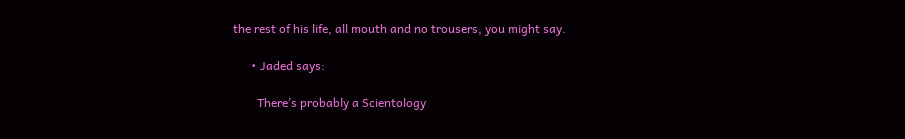the rest of his life, all mouth and no trousers, you might say.

      • Jaded says:

        There’s probably a Scientology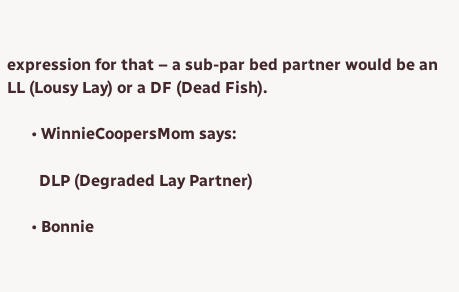expression for that – a sub-par bed partner would be an LL (Lousy Lay) or a DF (Dead Fish).

      • WinnieCoopersMom says:

        DLP (Degraded Lay Partner)

      • Bonnie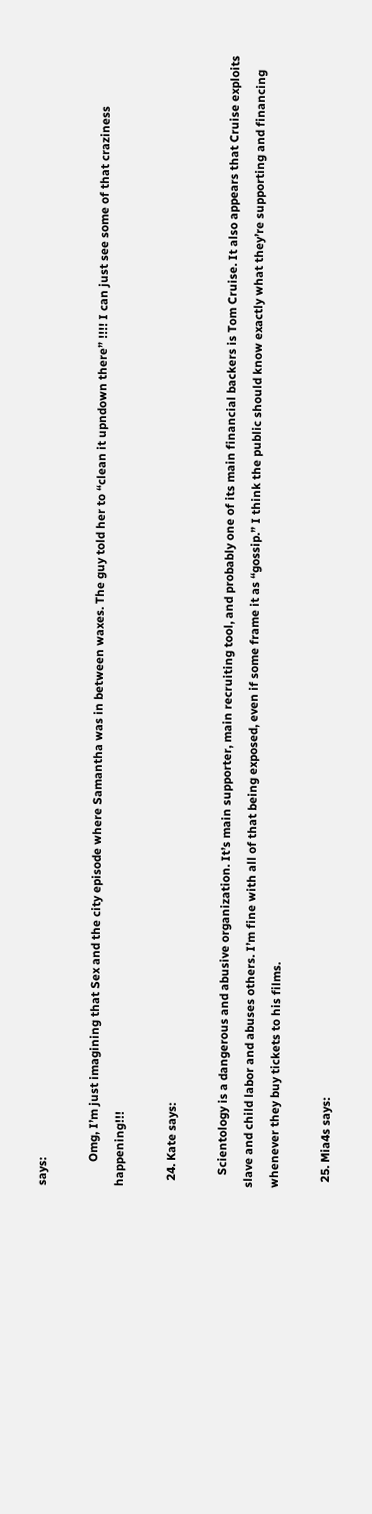says:

        Omg, I’m just imagining that Sex and the city episode where Samantha was in between waxes. The guy told her to “clean it upndown there” !!!! I can just see some of that craziness happening!!!

  24. Kate says:

    Scientology is a dangerous and abusive organization. It’s main supporter, main recruiting tool, and probably one of its main financial backers is Tom Cruise. It also appears that Cruise exploits slave and child labor and abuses others. I’m fine with all of that being exposed, even if some frame it as “gossip.” I think the public should know exactly what they’re supporting and financing whenever they buy tickets to his films.

  25. Mia4s says: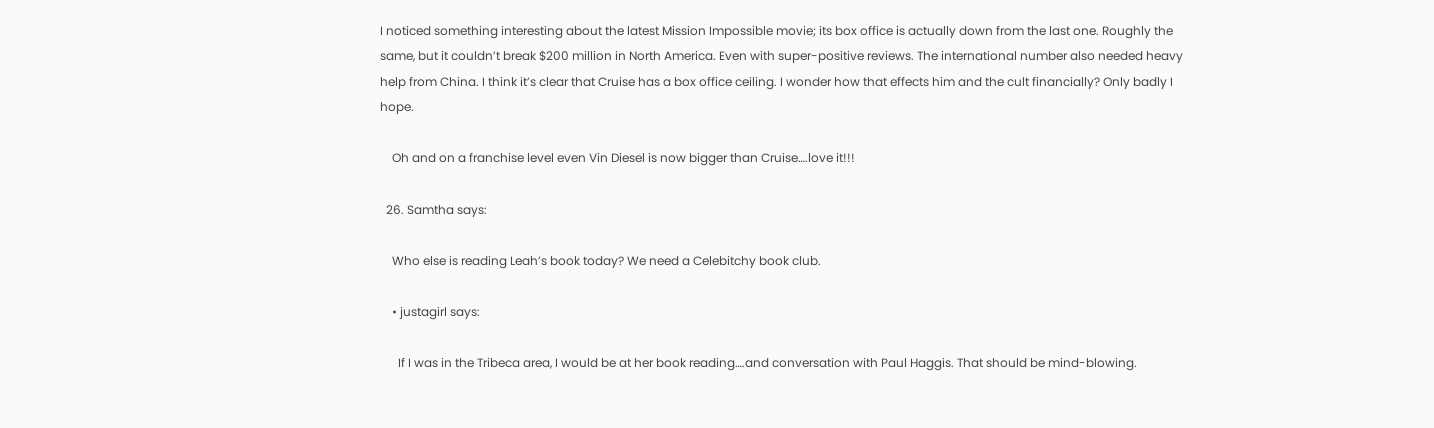I noticed something interesting about the latest Mission Impossible movie; its box office is actually down from the last one. Roughly the same, but it couldn’t break $200 million in North America. Even with super-positive reviews. The international number also needed heavy help from China. I think it’s clear that Cruise has a box office ceiling. I wonder how that effects him and the cult financially? Only badly I hope.

    Oh and on a franchise level even Vin Diesel is now bigger than Cruise….love it!!!

  26. Samtha says:

    Who else is reading Leah’s book today? We need a Celebitchy book club.

    • justagirl says:

      If I was in the Tribeca area, I would be at her book reading….and conversation with Paul Haggis. That should be mind-blowing.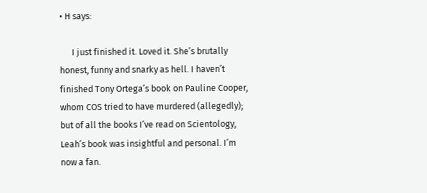• H says:

      I just finished it. Loved it. She’s brutally honest, funny and snarky as hell. I haven’t finished Tony Ortega’s book on Pauline Cooper, whom COS tried to have murdered (allegedly); but of all the books I’ve read on Scientology, Leah’s book was insightful and personal. I’m now a fan.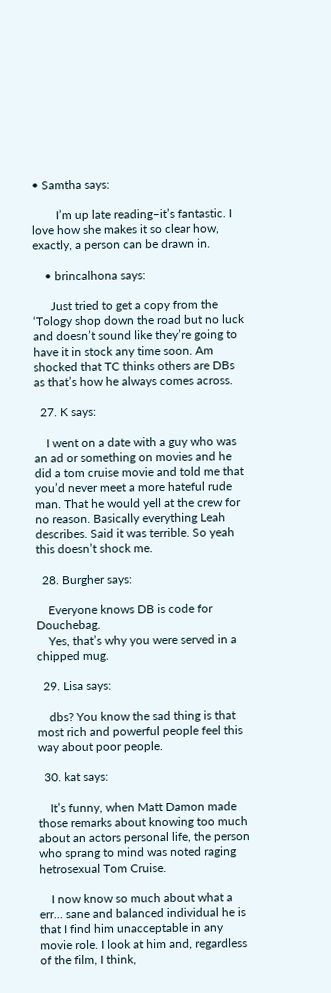• Samtha says:

        I’m up late reading–it’s fantastic. I love how she makes it so clear how, exactly, a person can be drawn in.

    • brincalhona says:

      Just tried to get a copy from the ‘Tology shop down the road but no luck and doesn’t sound like they’re going to have it in stock any time soon. Am shocked that TC thinks others are DBs as that’s how he always comes across.

  27. K says:

    I went on a date with a guy who was an ad or something on movies and he did a tom cruise movie and told me that you’d never meet a more hateful rude man. That he would yell at the crew for no reason. Basically everything Leah describes. Said it was terrible. So yeah this doesn’t shock me.

  28. Burgher says:

    Everyone knows DB is code for Douchebag.
    Yes, that’s why you were served in a chipped mug.

  29. Lisa says:

    dbs? You know the sad thing is that most rich and powerful people feel this way about poor people.

  30. kat says:

    It’s funny, when Matt Damon made those remarks about knowing too much about an actors personal life, the person who sprang to mind was noted raging hetrosexual Tom Cruise.

    I now know so much about what a err… sane and balanced individual he is that I find him unacceptable in any movie role. I look at him and, regardless of the film, I think,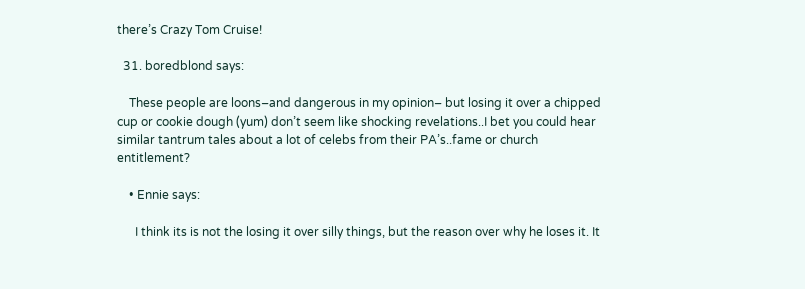there’s Crazy Tom Cruise!

  31. boredblond says:

    These people are loons–and dangerous in my opinion– but losing it over a chipped cup or cookie dough (yum) don’t seem like shocking revelations..I bet you could hear similar tantrum tales about a lot of celebs from their PA’s..fame or church entitlement?

    • Ennie says:

      I think its is not the losing it over silly things, but the reason over why he loses it. It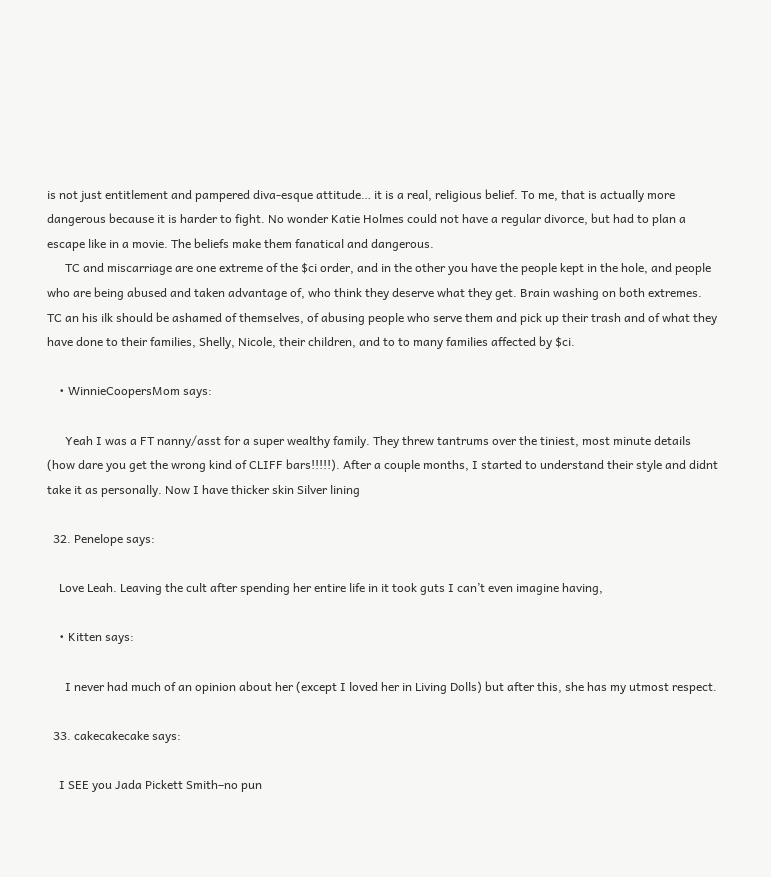is not just entitlement and pampered diva-esque attitude… it is a real, religious belief. To me, that is actually more dangerous because it is harder to fight. No wonder Katie Holmes could not have a regular divorce, but had to plan a escape like in a movie. The beliefs make them fanatical and dangerous.
      TC and miscarriage are one extreme of the $ci order, and in the other you have the people kept in the hole, and people who are being abused and taken advantage of, who think they deserve what they get. Brain washing on both extremes. TC an his ilk should be ashamed of themselves, of abusing people who serve them and pick up their trash and of what they have done to their families, Shelly, Nicole, their children, and to to many families affected by $ci.

    • WinnieCoopersMom says:

      Yeah I was a FT nanny/asst for a super wealthy family. They threw tantrums over the tiniest, most minute details (how dare you get the wrong kind of CLIFF bars!!!!!). After a couple months, I started to understand their style and didnt take it as personally. Now I have thicker skin Silver lining

  32. Penelope says:

    Love Leah. Leaving the cult after spending her entire life in it took guts I can’t even imagine having,

    • Kitten says:

      I never had much of an opinion about her (except I loved her in Living Dolls) but after this, she has my utmost respect.

  33. cakecakecake says:

    I SEE you Jada Pickett Smith–no pun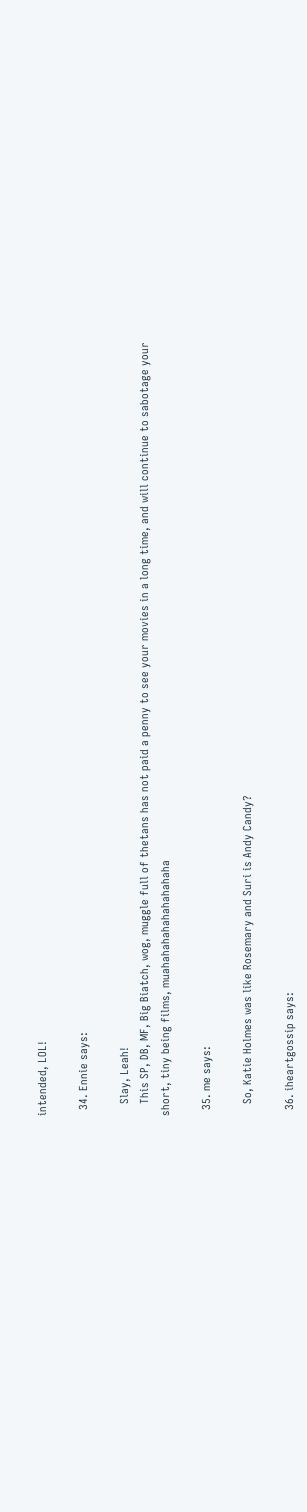intended, LOL!

  34. Ennie says:

    Slay, Leah!
    This SP, DB, MF, Big Biatch, wog, muggle full of thetans has not paid a penny to see your movies in a long time, and will continue to sabotage your short, tiny being films, muahahahahahahahahaha

  35. me says:

    So, Katie Holmes was like Rosemary and Suri is Andy Candy?

  36. iheartgossip says: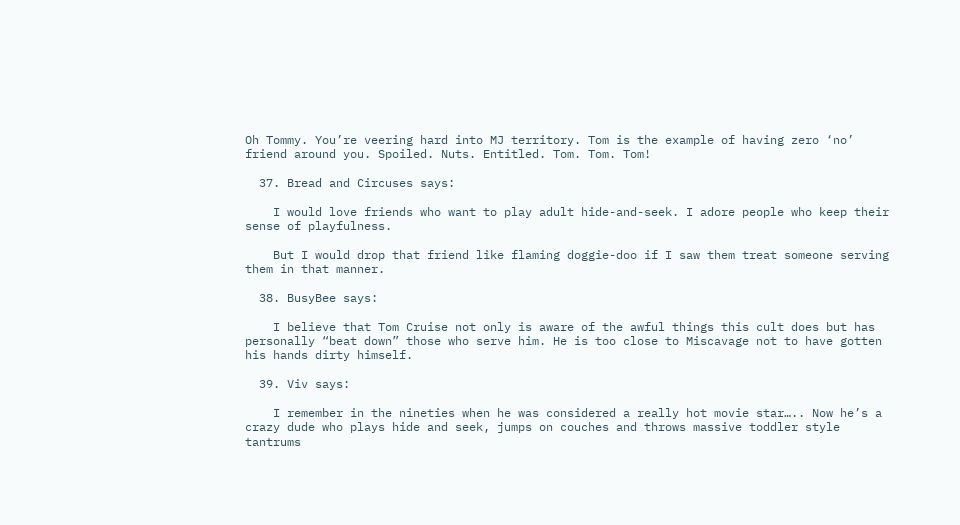Oh Tommy. You’re veering hard into MJ territory. Tom is the example of having zero ‘no’ friend around you. Spoiled. Nuts. Entitled. Tom. Tom. Tom!

  37. Bread and Circuses says:

    I would love friends who want to play adult hide-and-seek. I adore people who keep their sense of playfulness.

    But I would drop that friend like flaming doggie-doo if I saw them treat someone serving them in that manner.

  38. BusyBee says:

    I believe that Tom Cruise not only is aware of the awful things this cult does but has personally “beat down” those who serve him. He is too close to Miscavage not to have gotten his hands dirty himself.

  39. Viv says:

    I remember in the nineties when he was considered a really hot movie star….. Now he’s a crazy dude who plays hide and seek, jumps on couches and throws massive toddler style tantrums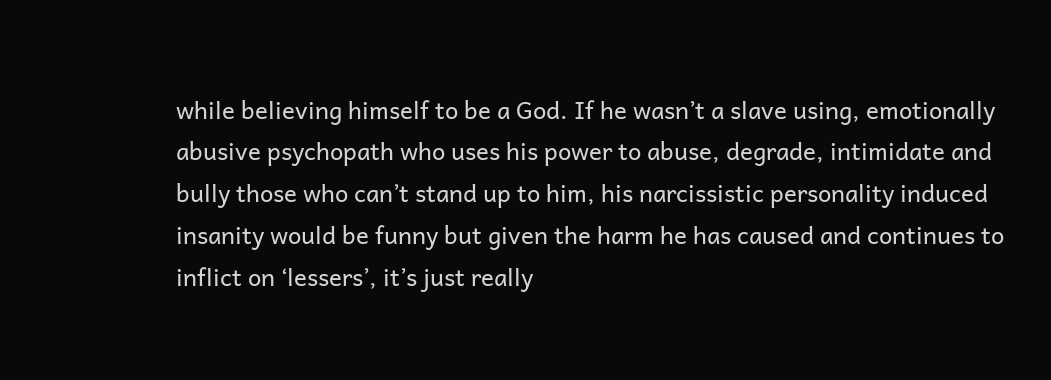while believing himself to be a God. If he wasn’t a slave using, emotionally abusive psychopath who uses his power to abuse, degrade, intimidate and bully those who can’t stand up to him, his narcissistic personality induced insanity would be funny but given the harm he has caused and continues to inflict on ‘lessers’, it’s just really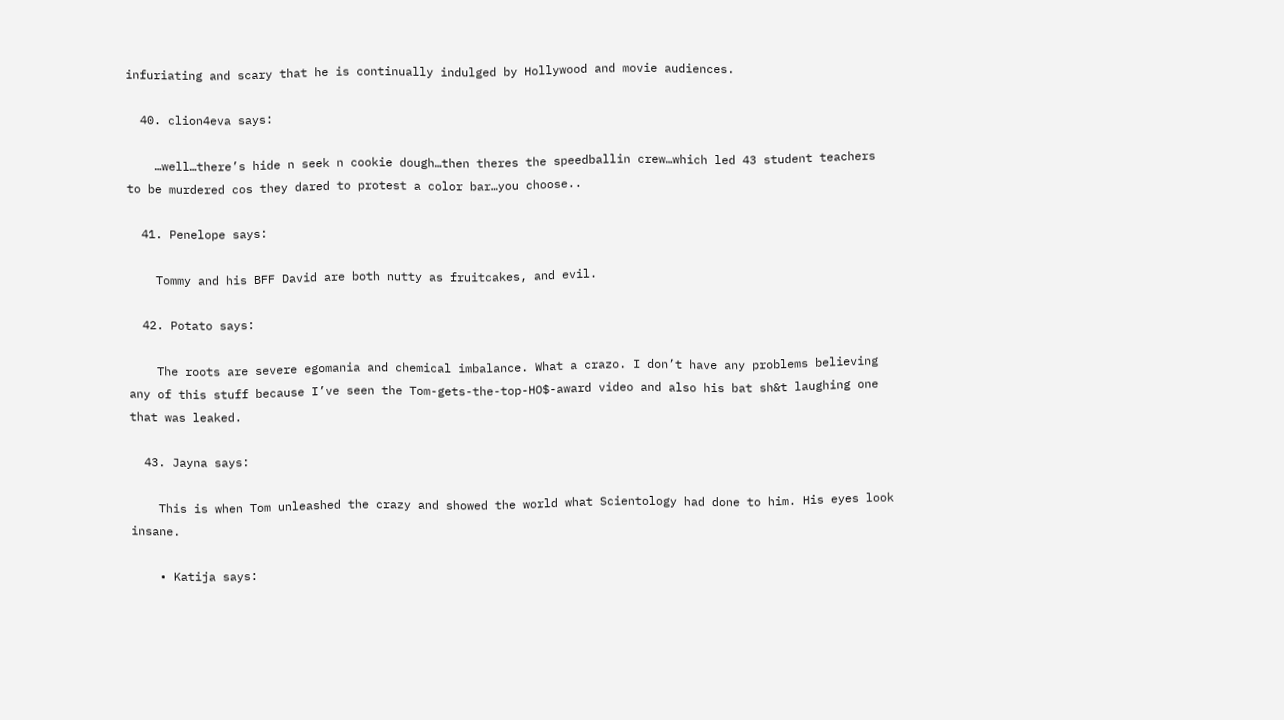infuriating and scary that he is continually indulged by Hollywood and movie audiences.

  40. clion4eva says:

    …well…there’s hide n seek n cookie dough…then theres the speedballin crew…which led 43 student teachers to be murdered cos they dared to protest a color bar…you choose..

  41. Penelope says:

    Tommy and his BFF David are both nutty as fruitcakes, and evil.

  42. Potato says:

    The roots are severe egomania and chemical imbalance. What a crazo. I don’t have any problems believing any of this stuff because I’ve seen the Tom-gets-the-top-HO$-award video and also his bat sh&t laughing one that was leaked.

  43. Jayna says:

    This is when Tom unleashed the crazy and showed the world what Scientology had done to him. His eyes look insane.

    • Katija says: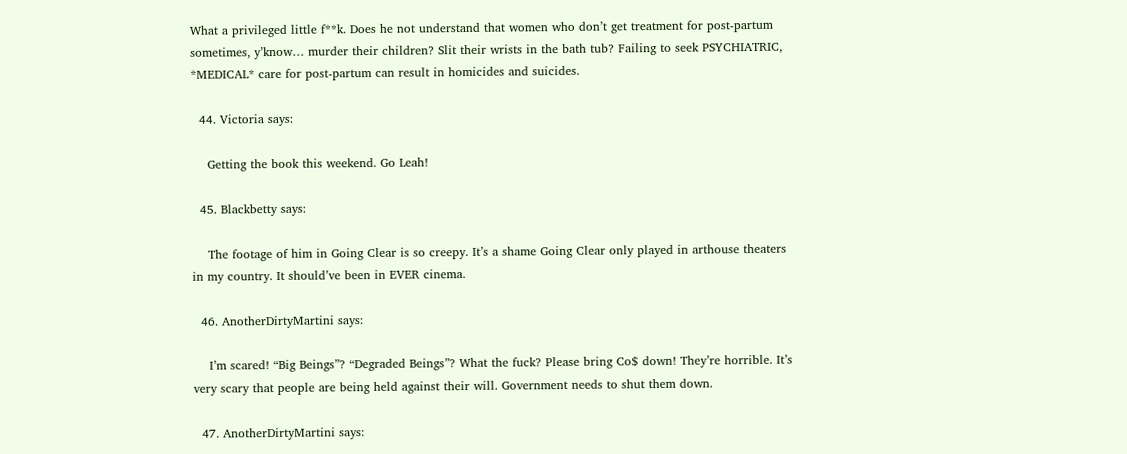What a privileged little f**k. Does he not understand that women who don’t get treatment for post-partum sometimes, y’know… murder their children? Slit their wrists in the bath tub? Failing to seek PSYCHIATRIC, *MEDICAL* care for post-partum can result in homicides and suicides.

  44. Victoria says:

    Getting the book this weekend. Go Leah!

  45. Blackbetty says:

    The footage of him in Going Clear is so creepy. It’s a shame Going Clear only played in arthouse theaters in my country. It should’ve been in EVER cinema.

  46. AnotherDirtyMartini says:

    I’m scared! “Big Beings”? “Degraded Beings”? What the fuck? Please bring Co$ down! They’re horrible. It’s very scary that people are being held against their will. Government needs to shut them down.

  47. AnotherDirtyMartini says: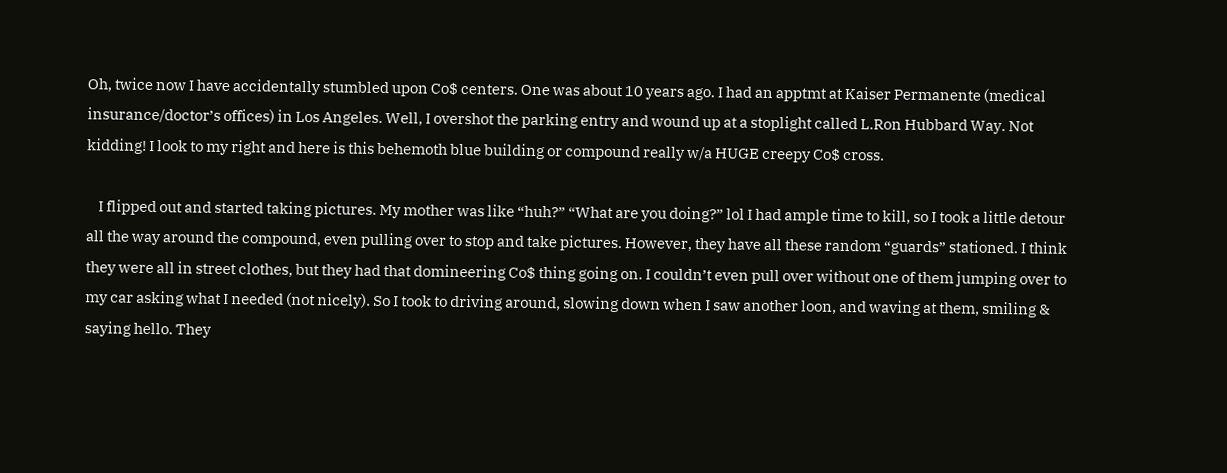Oh, twice now I have accidentally stumbled upon Co$ centers. One was about 10 years ago. I had an apptmt at Kaiser Permanente (medical insurance/doctor’s offices) in Los Angeles. Well, I overshot the parking entry and wound up at a stoplight called L.Ron Hubbard Way. Not kidding! I look to my right and here is this behemoth blue building or compound really w/a HUGE creepy Co$ cross.

    I flipped out and started taking pictures. My mother was like “huh?” “What are you doing?” lol I had ample time to kill, so I took a little detour all the way around the compound, even pulling over to stop and take pictures. However, they have all these random “guards” stationed. I think they were all in street clothes, but they had that domineering Co$ thing going on. I couldn’t even pull over without one of them jumping over to my car asking what I needed (not nicely). So I took to driving around, slowing down when I saw another loon, and waving at them, smiling & saying hello. They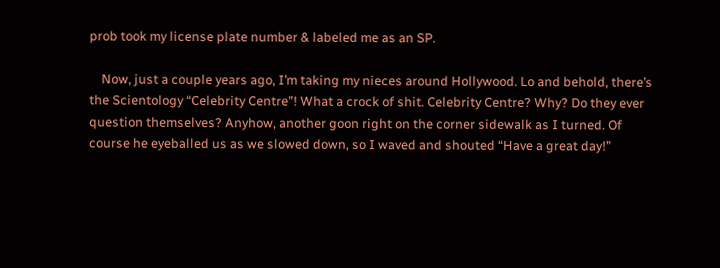prob took my license plate number & labeled me as an SP.

    Now, just a couple years ago, I’m taking my nieces around Hollywood. Lo and behold, there’s the Scientology “Celebrity Centre”! What a crock of shit. Celebrity Centre? Why? Do they ever question themselves? Anyhow, another goon right on the corner sidewalk as I turned. Of course he eyeballed us as we slowed down, so I waved and shouted “Have a great day!”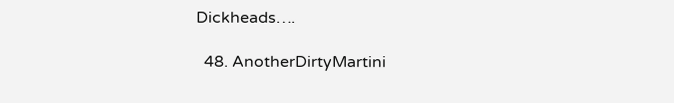Dickheads….

  48. AnotherDirtyMartini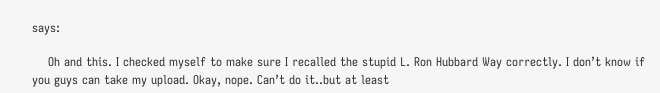says:

    Oh and this. I checked myself to make sure I recalled the stupid L. Ron Hubbard Way correctly. I don’t know if you guys can take my upload. Okay, nope. Can’t do it..but at least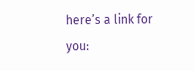here’s a link for you: